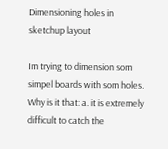Dimensioning holes in sketchup layout

Im trying to dimension som simpel boards with som holes.
Why is it that: a. it is extremely difficult to catch the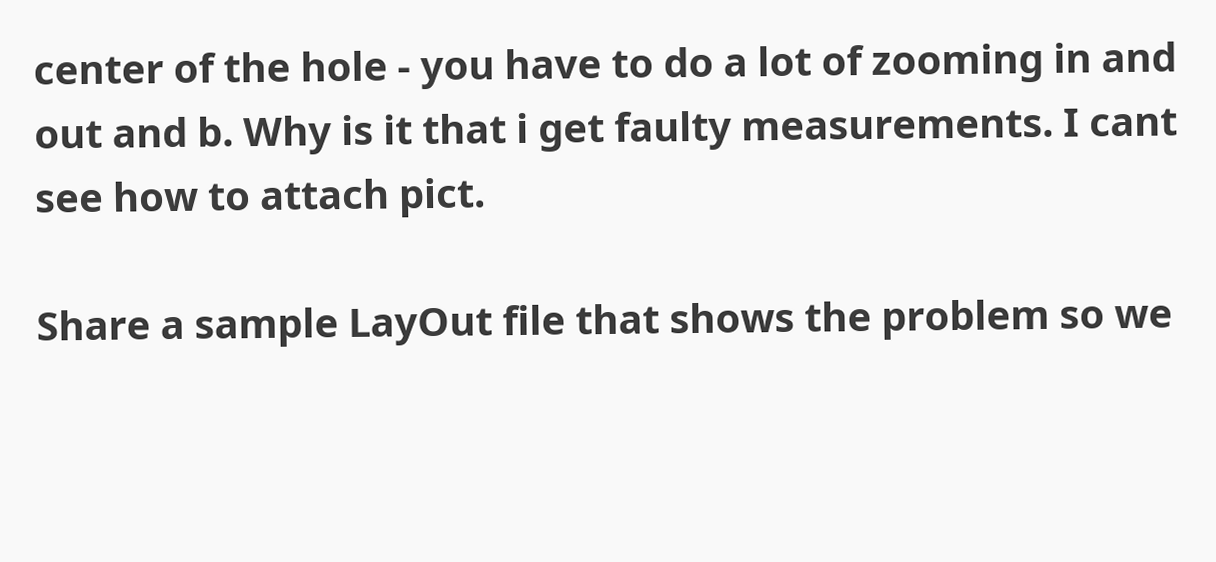center of the hole - you have to do a lot of zooming in and out and b. Why is it that i get faulty measurements. I cant see how to attach pict.

Share a sample LayOut file that shows the problem so we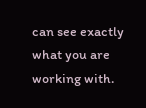can see exactly what you are working with.